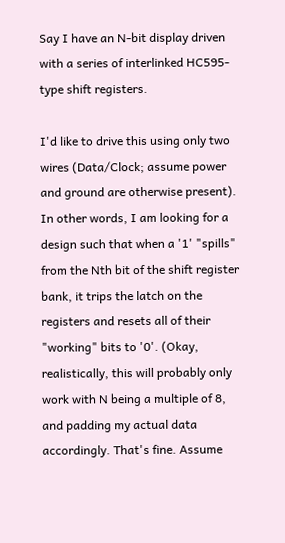Say I have an N-bit display driven with a series of interlinked HC595-type shift registers.

I'd like to drive this using only two wires (Data/Clock; assume power and ground are otherwise present). In other words, I am looking for a design such that when a '1' "spills" from the Nth bit of the shift register bank, it trips the latch on the registers and resets all of their "working" bits to '0'. (Okay, realistically, this will probably only work with N being a multiple of 8, and padding my actual data accordingly. That's fine. Assume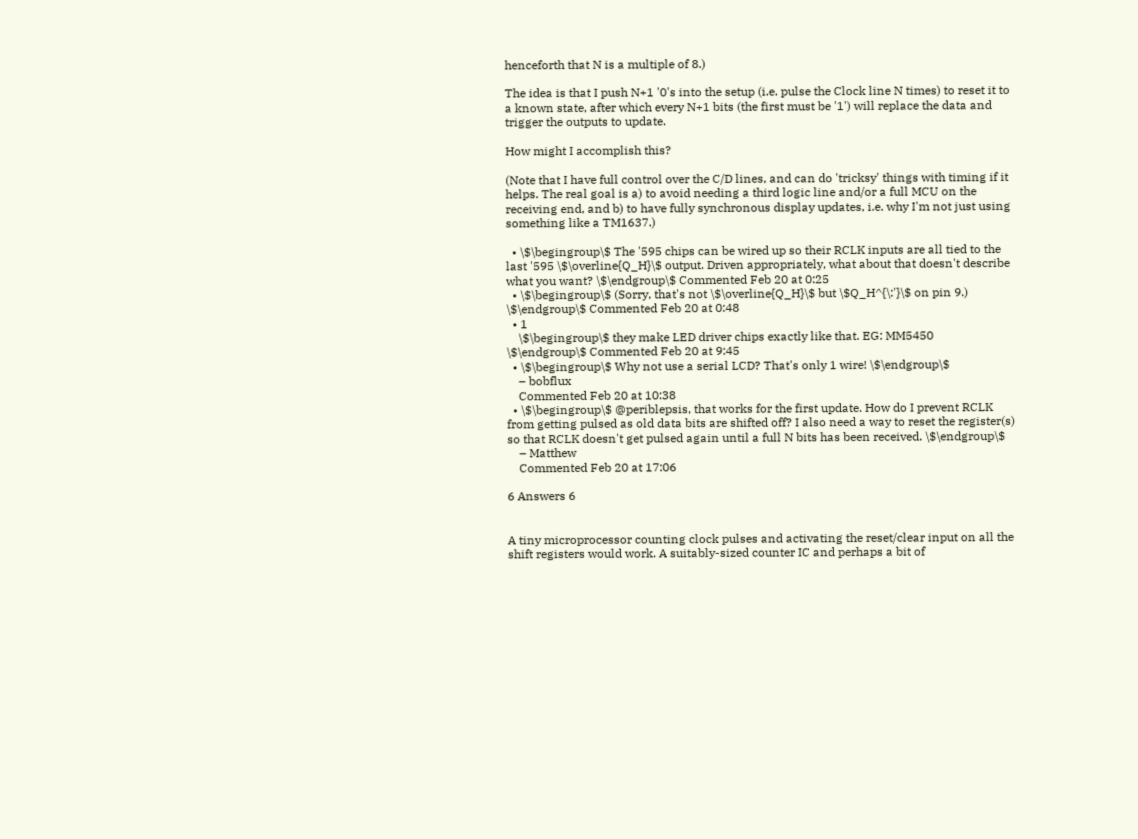henceforth that N is a multiple of 8.)

The idea is that I push N+1 '0's into the setup (i.e. pulse the Clock line N times) to reset it to a known state, after which every N+1 bits (the first must be '1') will replace the data and trigger the outputs to update.

How might I accomplish this?

(Note that I have full control over the C/D lines, and can do 'tricksy' things with timing if it helps. The real goal is a) to avoid needing a third logic line and/or a full MCU on the receiving end, and b) to have fully synchronous display updates, i.e. why I'm not just using something like a TM1637.)

  • \$\begingroup\$ The '595 chips can be wired up so their RCLK inputs are all tied to the last '595 \$\overline{Q_H}\$ output. Driven appropriately, what about that doesn't describe what you want? \$\endgroup\$ Commented Feb 20 at 0:25
  • \$\begingroup\$ (Sorry, that's not \$\overline{Q_H}\$ but \$Q_H^{\:'}\$ on pin 9.) \$\endgroup\$ Commented Feb 20 at 0:48
  • 1
    \$\begingroup\$ they make LED driver chips exactly like that. EG: MM5450 \$\endgroup\$ Commented Feb 20 at 9:45
  • \$\begingroup\$ Why not use a serial LCD? That's only 1 wire! \$\endgroup\$
    – bobflux
    Commented Feb 20 at 10:38
  • \$\begingroup\$ @periblepsis, that works for the first update. How do I prevent RCLK from getting pulsed as old data bits are shifted off? I also need a way to reset the register(s) so that RCLK doesn't get pulsed again until a full N bits has been received. \$\endgroup\$
    – Matthew
    Commented Feb 20 at 17:06

6 Answers 6


A tiny microprocessor counting clock pulses and activating the reset/clear input on all the shift registers would work. A suitably-sized counter IC and perhaps a bit of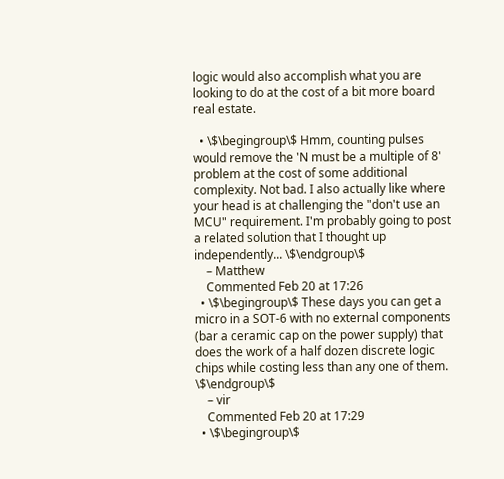logic would also accomplish what you are looking to do at the cost of a bit more board real estate.

  • \$\begingroup\$ Hmm, counting pulses would remove the 'N must be a multiple of 8' problem at the cost of some additional complexity. Not bad. I also actually like where your head is at challenging the "don't use an MCU" requirement. I'm probably going to post a related solution that I thought up independently... \$\endgroup\$
    – Matthew
    Commented Feb 20 at 17:26
  • \$\begingroup\$ These days you can get a micro in a SOT-6 with no external components (bar a ceramic cap on the power supply) that does the work of a half dozen discrete logic chips while costing less than any one of them. \$\endgroup\$
    – vir
    Commented Feb 20 at 17:29
  • \$\begingroup\$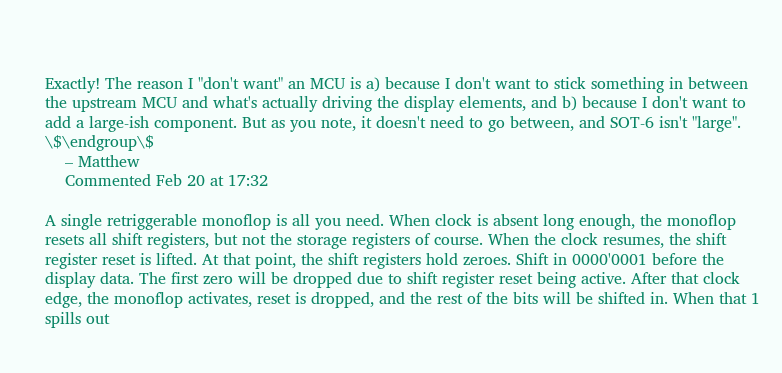Exactly! The reason I "don't want" an MCU is a) because I don't want to stick something in between the upstream MCU and what's actually driving the display elements, and b) because I don't want to add a large-ish component. But as you note, it doesn't need to go between, and SOT-6 isn't "large". \$\endgroup\$
    – Matthew
    Commented Feb 20 at 17:32

A single retriggerable monoflop is all you need. When clock is absent long enough, the monoflop resets all shift registers, but not the storage registers of course. When the clock resumes, the shift register reset is lifted. At that point, the shift registers hold zeroes. Shift in 0000'0001 before the display data. The first zero will be dropped due to shift register reset being active. After that clock edge, the monoflop activates, reset is dropped, and the rest of the bits will be shifted in. When that 1 spills out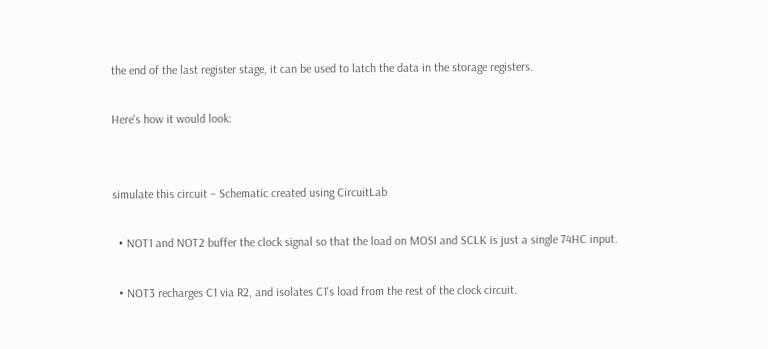the end of the last register stage, it can be used to latch the data in the storage registers.

Here's how it would look:


simulate this circuit – Schematic created using CircuitLab

  • NOT1 and NOT2 buffer the clock signal so that the load on MOSI and SCLK is just a single 74HC input.

  • NOT3 recharges C1 via R2, and isolates C1's load from the rest of the clock circuit.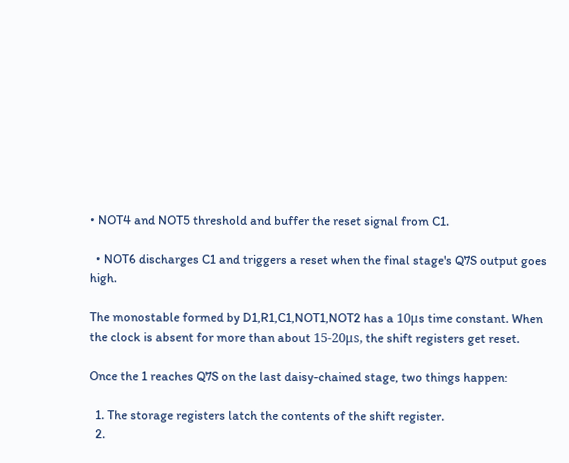• NOT4 and NOT5 threshold and buffer the reset signal from C1.

  • NOT6 discharges C1 and triggers a reset when the final stage's Q7S output goes high.

The monostable formed by D1,R1,C1,NOT1,NOT2 has a 10μs time constant. When the clock is absent for more than about 15-20μs, the shift registers get reset.

Once the 1 reaches Q7S on the last daisy-chained stage, two things happen:

  1. The storage registers latch the contents of the shift register.
  2.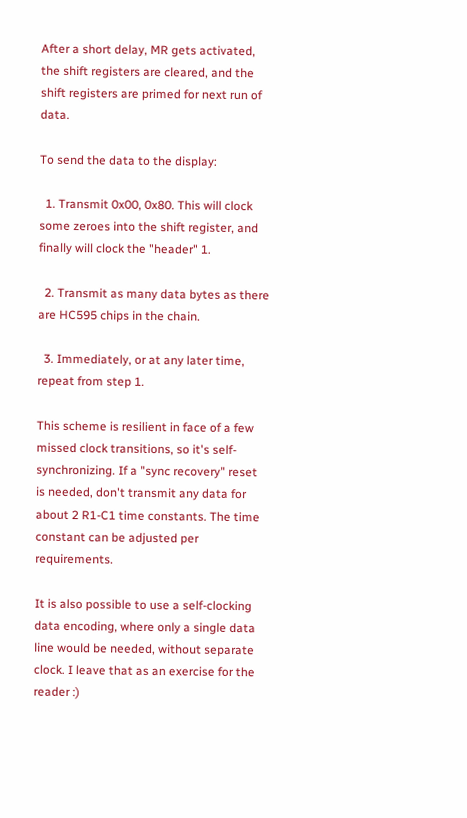After a short delay, MR gets activated, the shift registers are cleared, and the shift registers are primed for next run of data.

To send the data to the display:

  1. Transmit 0x00, 0x80. This will clock some zeroes into the shift register, and finally will clock the "header" 1.

  2. Transmit as many data bytes as there are HC595 chips in the chain.

  3. Immediately, or at any later time, repeat from step 1.

This scheme is resilient in face of a few missed clock transitions, so it's self-synchronizing. If a "sync recovery" reset is needed, don't transmit any data for about 2 R1-C1 time constants. The time constant can be adjusted per requirements.

It is also possible to use a self-clocking data encoding, where only a single data line would be needed, without separate clock. I leave that as an exercise for the reader :)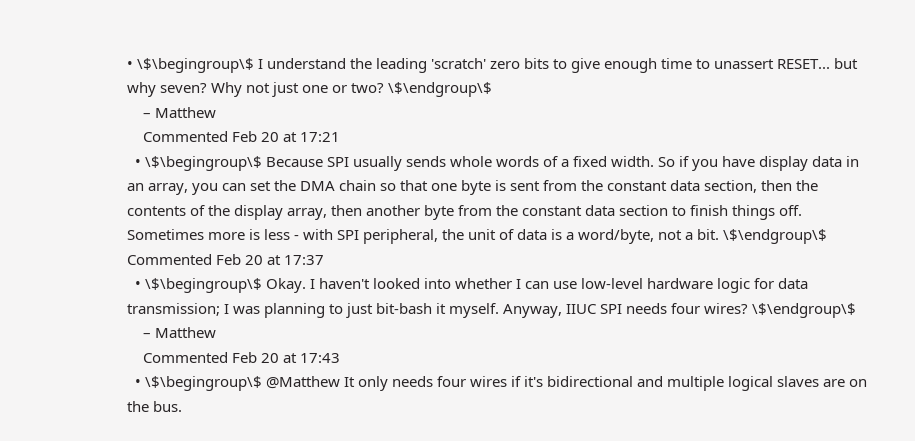• \$\begingroup\$ I understand the leading 'scratch' zero bits to give enough time to unassert RESET... but why seven? Why not just one or two? \$\endgroup\$
    – Matthew
    Commented Feb 20 at 17:21
  • \$\begingroup\$ Because SPI usually sends whole words of a fixed width. So if you have display data in an array, you can set the DMA chain so that one byte is sent from the constant data section, then the contents of the display array, then another byte from the constant data section to finish things off. Sometimes more is less - with SPI peripheral, the unit of data is a word/byte, not a bit. \$\endgroup\$ Commented Feb 20 at 17:37
  • \$\begingroup\$ Okay. I haven't looked into whether I can use low-level hardware logic for data transmission; I was planning to just bit-bash it myself. Anyway, IIUC SPI needs four wires? \$\endgroup\$
    – Matthew
    Commented Feb 20 at 17:43
  • \$\begingroup\$ @Matthew It only needs four wires if it's bidirectional and multiple logical slaves are on the bus.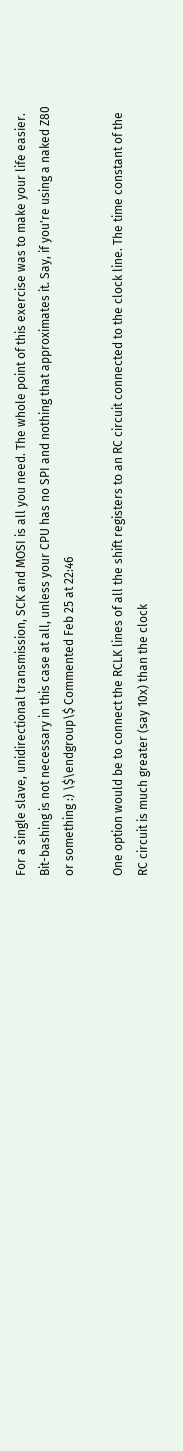For a single slave, unidirectional transmission, SCK and MOSI is all you need. The whole point of this exercise was to make your life easier. Bit-bashing is not necessary in this case at all, unless your CPU has no SPI and nothing that approximates it. Say, if you're using a naked Z80 or something :) \$\endgroup\$ Commented Feb 25 at 22:46

One option would be to connect the RCLK lines of all the shift registers to an RC circuit connected to the clock line. The time constant of the RC circuit is much greater (say 10x) than the clock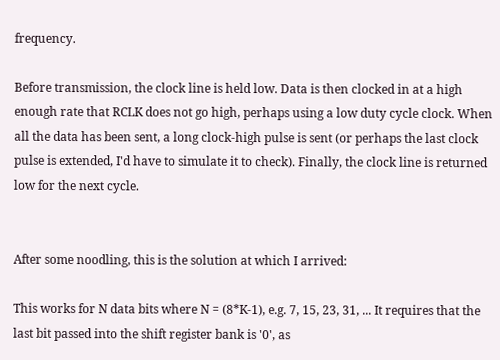frequency.

Before transmission, the clock line is held low. Data is then clocked in at a high enough rate that RCLK does not go high, perhaps using a low duty cycle clock. When all the data has been sent, a long clock-high pulse is sent (or perhaps the last clock pulse is extended, I'd have to simulate it to check). Finally, the clock line is returned low for the next cycle.


After some noodling, this is the solution at which I arrived:

This works for N data bits where N = (8*K-1), e.g. 7, 15, 23, 31, ... It requires that the last bit passed into the shift register bank is '0', as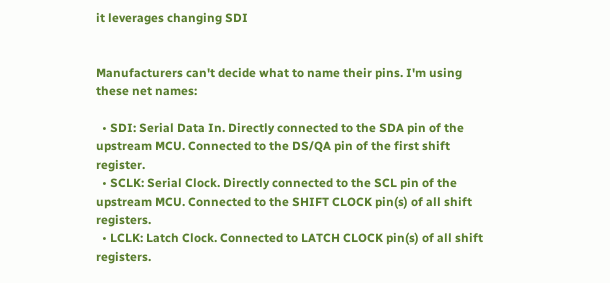it leverages changing SDI


Manufacturers can't decide what to name their pins. I'm using these net names:

  • SDI: Serial Data In. Directly connected to the SDA pin of the upstream MCU. Connected to the DS/QA pin of the first shift register.
  • SCLK: Serial Clock. Directly connected to the SCL pin of the upstream MCU. Connected to the SHIFT CLOCK pin(s) of all shift registers.
  • LCLK: Latch Clock. Connected to LATCH CLOCK pin(s) of all shift registers.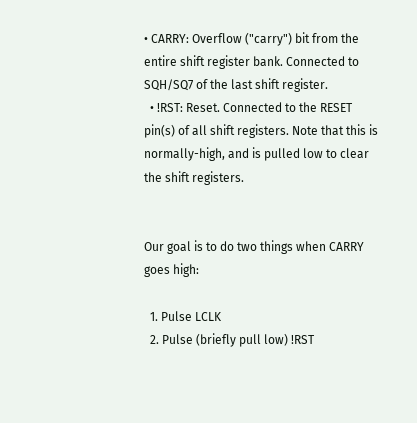• CARRY: Overflow ("carry") bit from the entire shift register bank. Connected to SQH/SQ7 of the last shift register.
  • !RST: Reset. Connected to the RESET pin(s) of all shift registers. Note that this is normally-high, and is pulled low to clear the shift registers.


Our goal is to do two things when CARRY goes high:

  1. Pulse LCLK
  2. Pulse (briefly pull low) !RST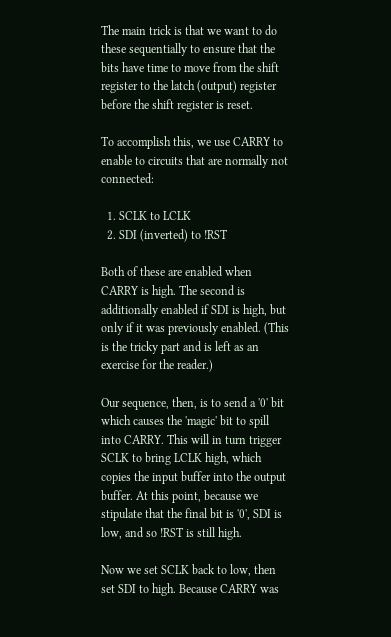The main trick is that we want to do these sequentially to ensure that the bits have time to move from the shift register to the latch (output) register before the shift register is reset.

To accomplish this, we use CARRY to enable to circuits that are normally not connected:

  1. SCLK to LCLK
  2. SDI (inverted) to !RST

Both of these are enabled when CARRY is high. The second is additionally enabled if SDI is high, but only if it was previously enabled. (This is the tricky part and is left as an exercise for the reader.)

Our sequence, then, is to send a '0' bit which causes the 'magic' bit to spill into CARRY. This will in turn trigger SCLK to bring LCLK high, which copies the input buffer into the output buffer. At this point, because we stipulate that the final bit is '0', SDI is low, and so !RST is still high.

Now we set SCLK back to low, then set SDI to high. Because CARRY was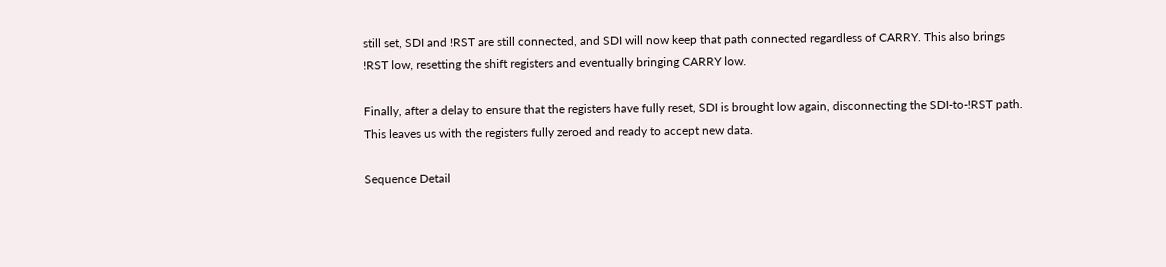still set, SDI and !RST are still connected, and SDI will now keep that path connected regardless of CARRY. This also brings !RST low, resetting the shift registers and eventually bringing CARRY low.

Finally, after a delay to ensure that the registers have fully reset, SDI is brought low again, disconnecting the SDI-to-!RST path. This leaves us with the registers fully zeroed and ready to accept new data.

Sequence Detail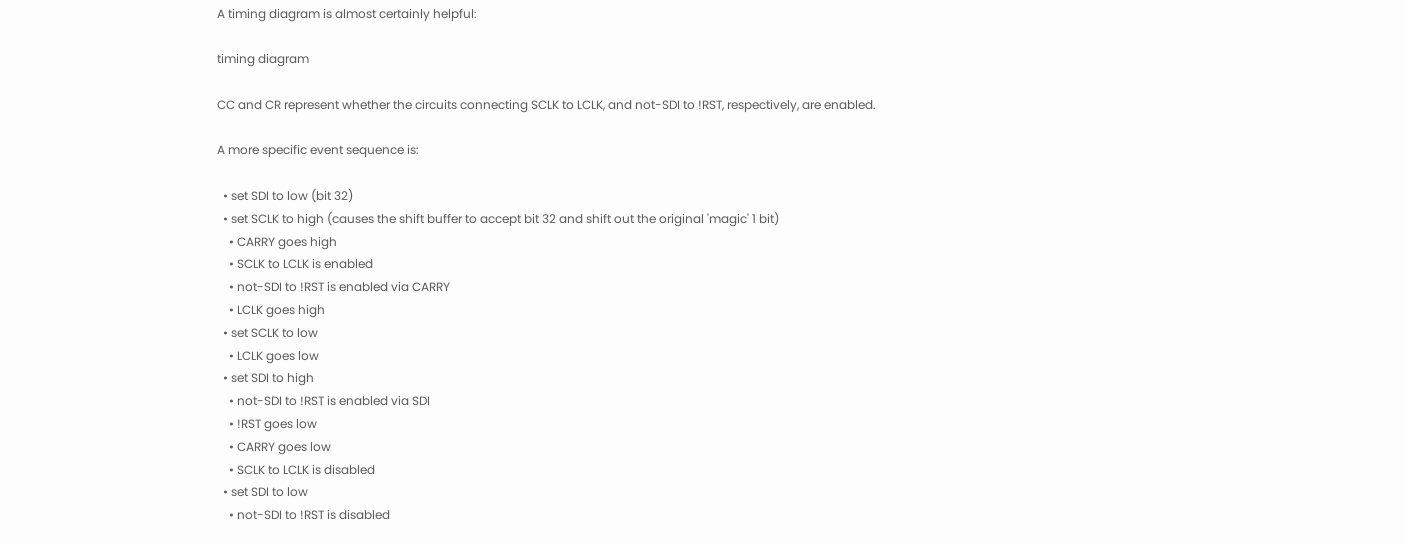A timing diagram is almost certainly helpful:

timing diagram

CC and CR represent whether the circuits connecting SCLK to LCLK, and not-SDI to !RST, respectively, are enabled.

A more specific event sequence is:

  • set SDI to low (bit 32)
  • set SCLK to high (causes the shift buffer to accept bit 32 and shift out the original 'magic' 1 bit)
    • CARRY goes high
    • SCLK to LCLK is enabled
    • not-SDI to !RST is enabled via CARRY
    • LCLK goes high
  • set SCLK to low
    • LCLK goes low
  • set SDI to high
    • not-SDI to !RST is enabled via SDI
    • !RST goes low
    • CARRY goes low
    • SCLK to LCLK is disabled
  • set SDI to low
    • not-SDI to !RST is disabled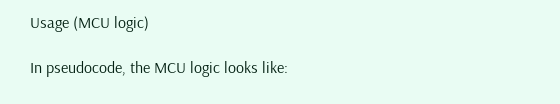Usage (MCU logic)

In pseudocode, the MCU logic looks like: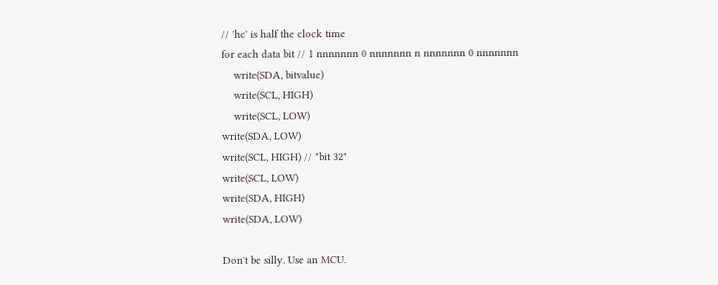// 'hc' is half the clock time
for each data bit // 1 nnnnnnn 0 nnnnnnn n nnnnnnn 0 nnnnnnn
    write(SDA, bitvalue)
    write(SCL, HIGH)
    write(SCL, LOW)
write(SDA, LOW)
write(SCL, HIGH) // "bit 32"
write(SCL, LOW)
write(SDA, HIGH)
write(SDA, LOW)

Don't be silly. Use an MCU.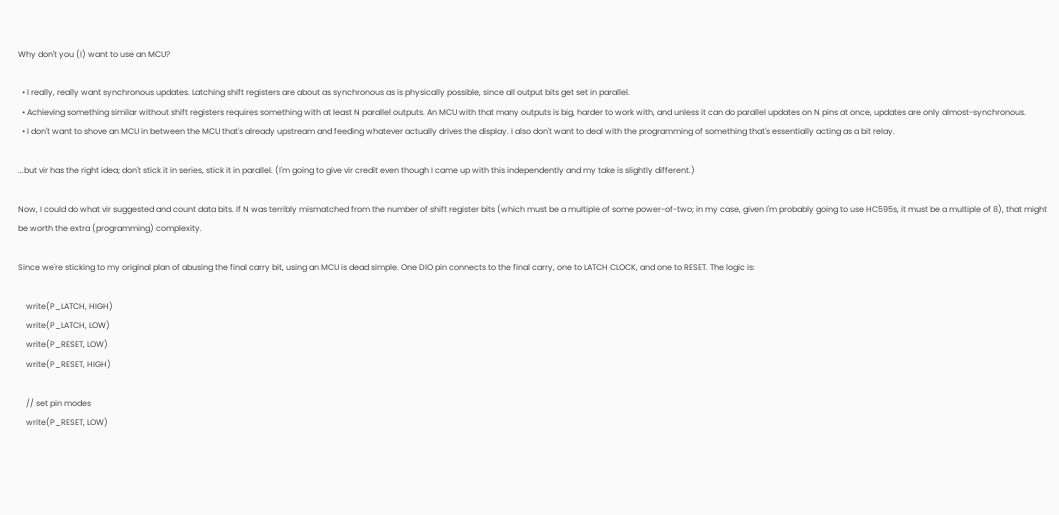Why don't you (I) want to use an MCU?

  • I really, really want synchronous updates. Latching shift registers are about as synchronous as is physically possible, since all output bits get set in parallel.
  • Achieving something similar without shift registers requires something with at least N parallel outputs. An MCU with that many outputs is big, harder to work with, and unless it can do parallel updates on N pins at once, updates are only almost-synchronous.
  • I don't want to shove an MCU in between the MCU that's already upstream and feeding whatever actually drives the display. I also don't want to deal with the programming of something that's essentially acting as a bit relay.

...but vir has the right idea; don't stick it in series, stick it in parallel. (I'm going to give vir credit even though I came up with this independently and my take is slightly different.)

Now, I could do what vir suggested and count data bits. If N was terribly mismatched from the number of shift register bits (which must be a multiple of some power-of-two; in my case, given I'm probably going to use HC595s, it must be a multiple of 8), that might be worth the extra (programming) complexity.

Since we're sticking to my original plan of abusing the final carry bit, using an MCU is dead simple. One DIO pin connects to the final carry, one to LATCH CLOCK, and one to RESET. The logic is:

    write(P_LATCH, HIGH)
    write(P_LATCH, LOW)
    write(P_RESET, LOW)
    write(P_RESET, HIGH)

    // set pin modes
    write(P_RESET, LOW)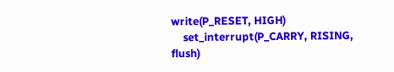write(P_RESET, HIGH)
    set_interrupt(P_CARRY, RISING, flush)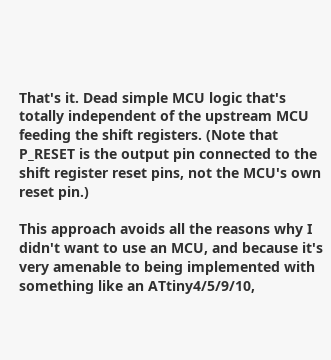That's it. Dead simple MCU logic that's totally independent of the upstream MCU feeding the shift registers. (Note that P_RESET is the output pin connected to the shift register reset pins, not the MCU's own reset pin.)

This approach avoids all the reasons why I didn't want to use an MCU, and because it's very amenable to being implemented with something like an ATtiny4/5/9/10,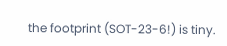the footprint (SOT-23-6!) is tiny.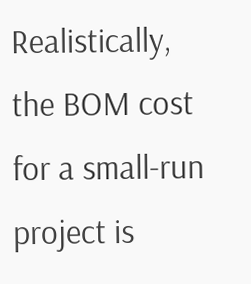Realistically, the BOM cost for a small-run project is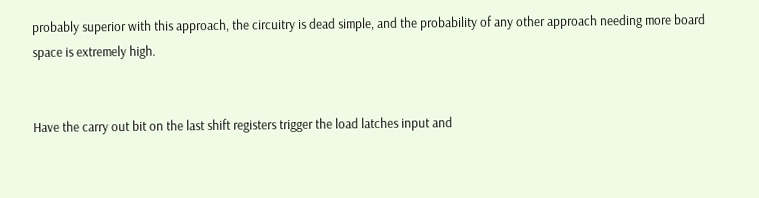probably superior with this approach, the circuitry is dead simple, and the probability of any other approach needing more board space is extremely high.


Have the carry out bit on the last shift registers trigger the load latches input and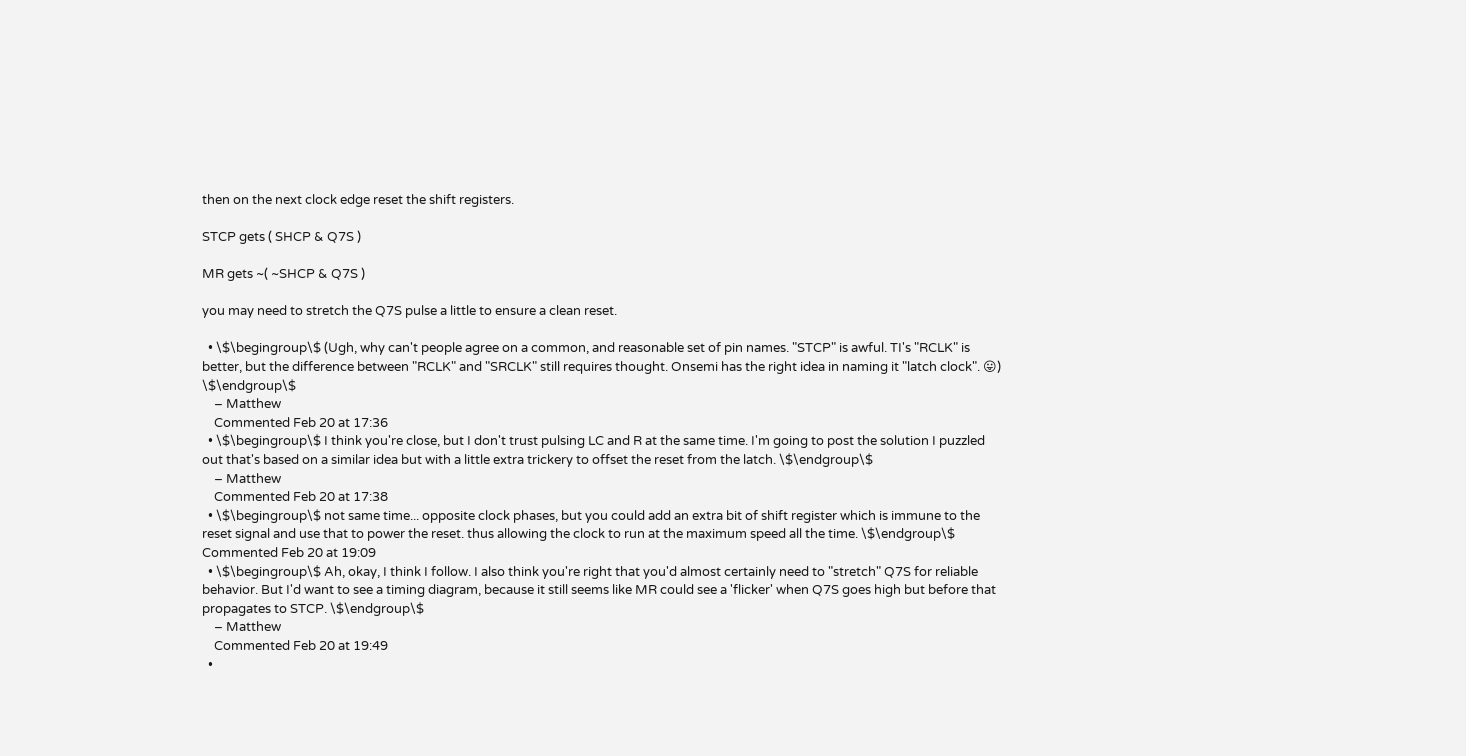then on the next clock edge reset the shift registers.

STCP gets ( SHCP & Q7S )

MR gets ~( ~SHCP & Q7S )

you may need to stretch the Q7S pulse a little to ensure a clean reset.

  • \$\begingroup\$ (Ugh, why can't people agree on a common, and reasonable set of pin names. "STCP" is awful. TI's "RCLK" is better, but the difference between "RCLK" and "SRCLK" still requires thought. Onsemi has the right idea in naming it "latch clock". 😛) \$\endgroup\$
    – Matthew
    Commented Feb 20 at 17:36
  • \$\begingroup\$ I think you're close, but I don't trust pulsing LC and R at the same time. I'm going to post the solution I puzzled out that's based on a similar idea but with a little extra trickery to offset the reset from the latch. \$\endgroup\$
    – Matthew
    Commented Feb 20 at 17:38
  • \$\begingroup\$ not same time... opposite clock phases, but you could add an extra bit of shift register which is immune to the reset signal and use that to power the reset. thus allowing the clock to run at the maximum speed all the time. \$\endgroup\$ Commented Feb 20 at 19:09
  • \$\begingroup\$ Ah, okay, I think I follow. I also think you're right that you'd almost certainly need to "stretch" Q7S for reliable behavior. But I'd want to see a timing diagram, because it still seems like MR could see a 'flicker' when Q7S goes high but before that propagates to STCP. \$\endgroup\$
    – Matthew
    Commented Feb 20 at 19:49
  •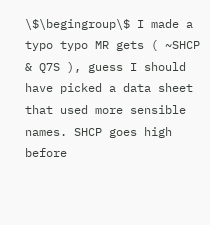\$\begingroup\$ I made a typo typo MR gets ( ~SHCP & Q7S ), guess I should have picked a data sheet that used more sensible names. SHCP goes high before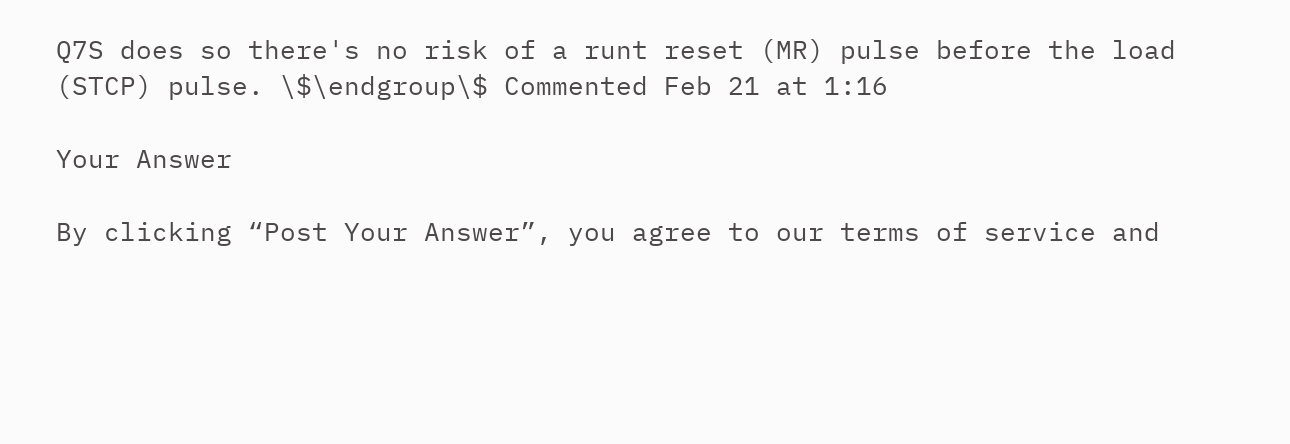Q7S does so there's no risk of a runt reset (MR) pulse before the load (STCP) pulse. \$\endgroup\$ Commented Feb 21 at 1:16

Your Answer

By clicking “Post Your Answer”, you agree to our terms of service and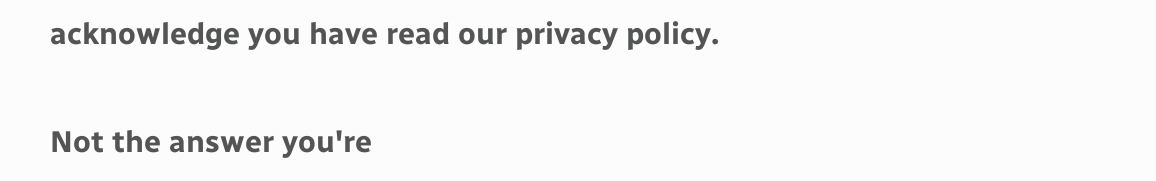acknowledge you have read our privacy policy.

Not the answer you're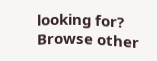looking for? Browse other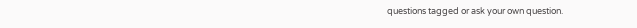questions tagged or ask your own question.